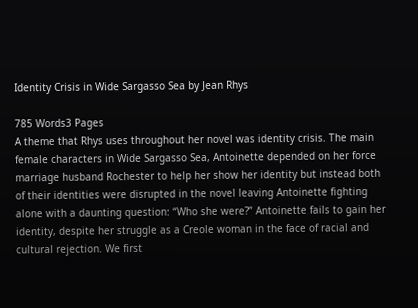Identity Crisis in Wide Sargasso Sea by Jean Rhys

785 Words3 Pages
A theme that Rhys uses throughout her novel was identity crisis. The main female characters in Wide Sargasso Sea, Antoinette depended on her force marriage husband Rochester to help her show her identity but instead both of their identities were disrupted in the novel leaving Antoinette fighting alone with a daunting question: “Who she were?” Antoinette fails to gain her identity, despite her struggle as a Creole woman in the face of racial and cultural rejection. We first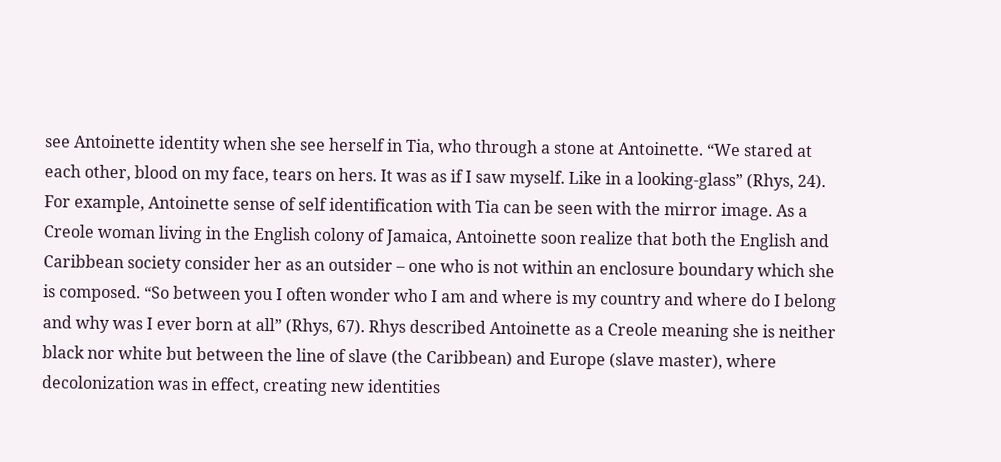see Antoinette identity when she see herself in Tia, who through a stone at Antoinette. “We stared at each other, blood on my face, tears on hers. It was as if I saw myself. Like in a looking-glass” (Rhys, 24). For example, Antoinette sense of self identification with Tia can be seen with the mirror image. As a Creole woman living in the English colony of Jamaica, Antoinette soon realize that both the English and Caribbean society consider her as an outsider – one who is not within an enclosure boundary which she is composed. “So between you I often wonder who I am and where is my country and where do I belong and why was I ever born at all” (Rhys, 67). Rhys described Antoinette as a Creole meaning she is neither black nor white but between the line of slave (the Caribbean) and Europe (slave master), where decolonization was in effect, creating new identities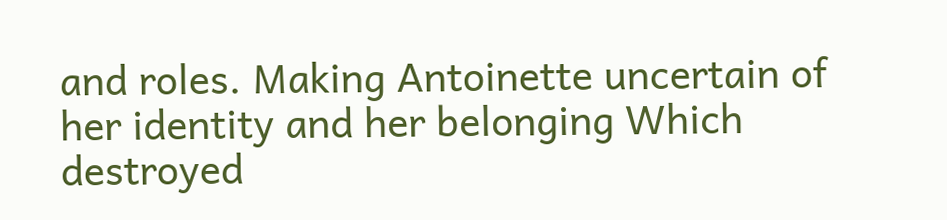and roles. Making Antoinette uncertain of her identity and her belonging Which destroyed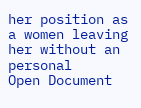her position as a women leaving her without an personal
Open Document